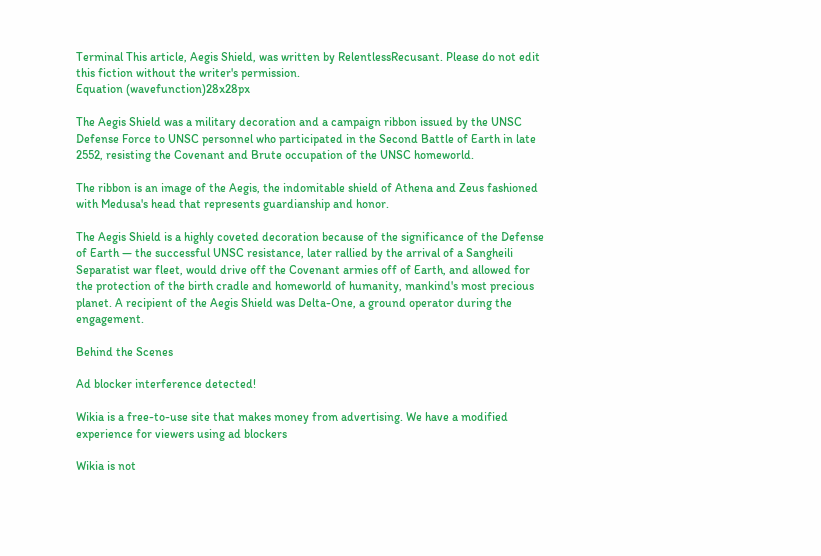Terminal This article, Aegis Shield, was written by RelentlessRecusant. Please do not edit this fiction without the writer's permission.
Equation (wavefunction)28x28px

The Aegis Shield was a military decoration and a campaign ribbon issued by the UNSC Defense Force to UNSC personnel who participated in the Second Battle of Earth in late 2552, resisting the Covenant and Brute occupation of the UNSC homeworld.

The ribbon is an image of the Aegis, the indomitable shield of Athena and Zeus fashioned with Medusa's head that represents guardianship and honor.

The Aegis Shield is a highly coveted decoration because of the significance of the Defense of Earth — the successful UNSC resistance, later rallied by the arrival of a Sangheili Separatist war fleet, would drive off the Covenant armies off of Earth, and allowed for the protection of the birth cradle and homeworld of humanity, mankind's most precious planet. A recipient of the Aegis Shield was Delta-One, a ground operator during the engagement.

Behind the Scenes

Ad blocker interference detected!

Wikia is a free-to-use site that makes money from advertising. We have a modified experience for viewers using ad blockers

Wikia is not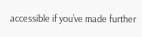accessible if you’ve made further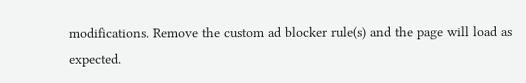modifications. Remove the custom ad blocker rule(s) and the page will load as expected.